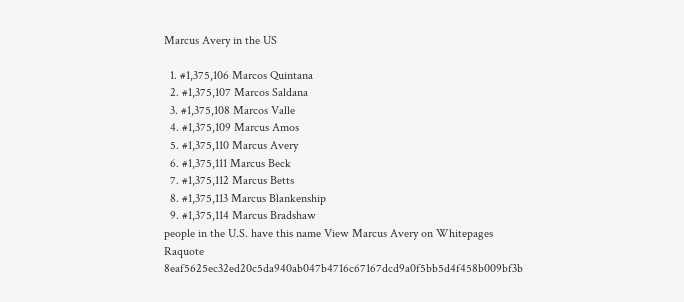Marcus Avery in the US

  1. #1,375,106 Marcos Quintana
  2. #1,375,107 Marcos Saldana
  3. #1,375,108 Marcos Valle
  4. #1,375,109 Marcus Amos
  5. #1,375,110 Marcus Avery
  6. #1,375,111 Marcus Beck
  7. #1,375,112 Marcus Betts
  8. #1,375,113 Marcus Blankenship
  9. #1,375,114 Marcus Bradshaw
people in the U.S. have this name View Marcus Avery on Whitepages Raquote 8eaf5625ec32ed20c5da940ab047b4716c67167dcd9a0f5bb5d4f458b009bf3b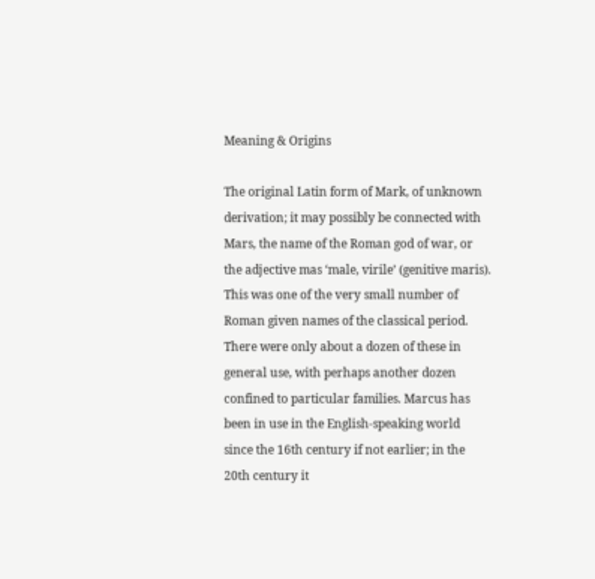Meaning & Origins

The original Latin form of Mark, of unknown derivation; it may possibly be connected with Mars, the name of the Roman god of war, or the adjective mas ‘male, virile’ (genitive maris). This was one of the very small number of Roman given names of the classical period. There were only about a dozen of these in general use, with perhaps another dozen confined to particular families. Marcus has been in use in the English-speaking world since the 16th century if not earlier; in the 20th century it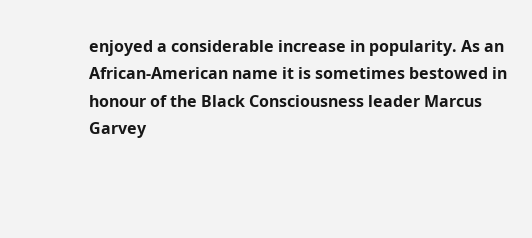enjoyed a considerable increase in popularity. As an African-American name it is sometimes bestowed in honour of the Black Consciousness leader Marcus Garvey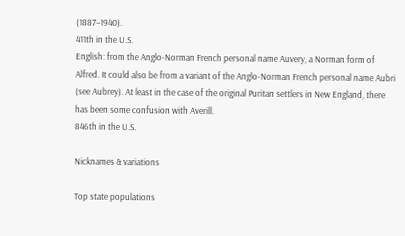(1887–1940).
411th in the U.S.
English: from the Anglo-Norman French personal name Auvery, a Norman form of Alfred. It could also be from a variant of the Anglo-Norman French personal name Aubri (see Aubrey). At least in the case of the original Puritan settlers in New England, there has been some confusion with Averill.
846th in the U.S.

Nicknames & variations

Top state populations